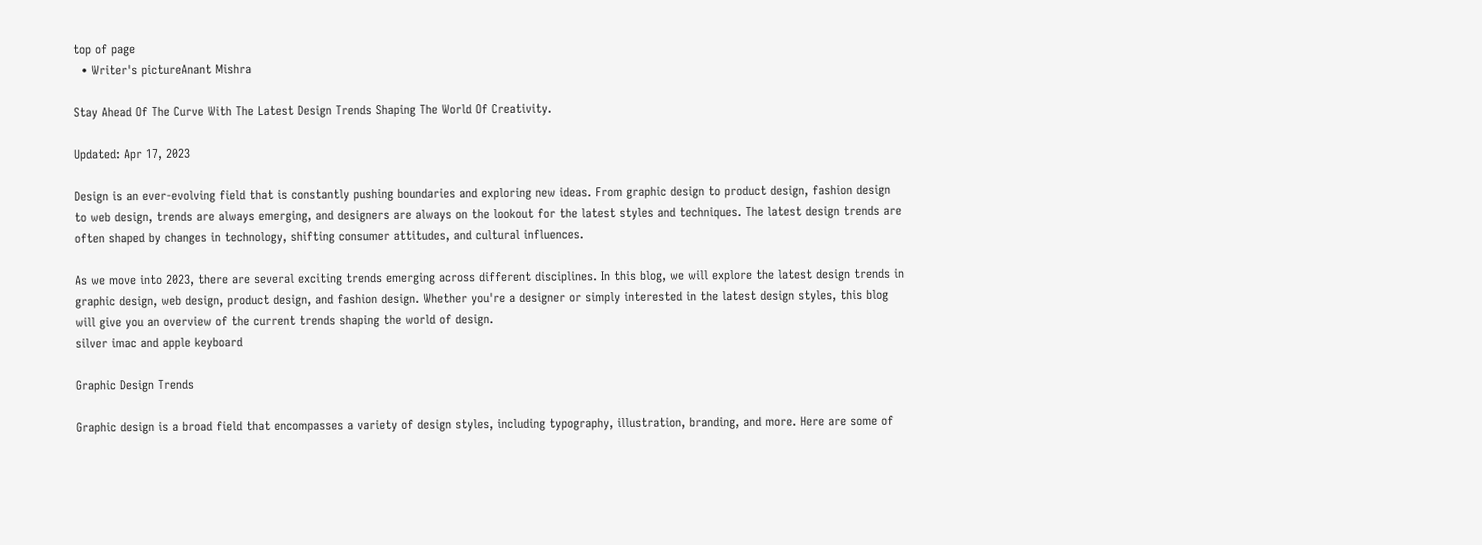top of page
  • Writer's pictureAnant Mishra

Stay Ahead Of The Curve With The Latest Design Trends Shaping The World Of Creativity.

Updated: Apr 17, 2023

Design is an ever-evolving field that is constantly pushing boundaries and exploring new ideas. From graphic design to product design, fashion design to web design, trends are always emerging, and designers are always on the lookout for the latest styles and techniques. The latest design trends are often shaped by changes in technology, shifting consumer attitudes, and cultural influences.

As we move into 2023, there are several exciting trends emerging across different disciplines. In this blog, we will explore the latest design trends in graphic design, web design, product design, and fashion design. Whether you're a designer or simply interested in the latest design styles, this blog will give you an overview of the current trends shaping the world of design.
silver imac and apple keyboard

Graphic Design Trends

Graphic design is a broad field that encompasses a variety of design styles, including typography, illustration, branding, and more. Here are some of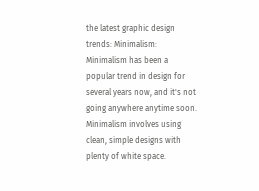the latest graphic design trends: Minimalism: Minimalism has been a popular trend in design for several years now, and it's not going anywhere anytime soon. Minimalism involves using clean, simple designs with plenty of white space.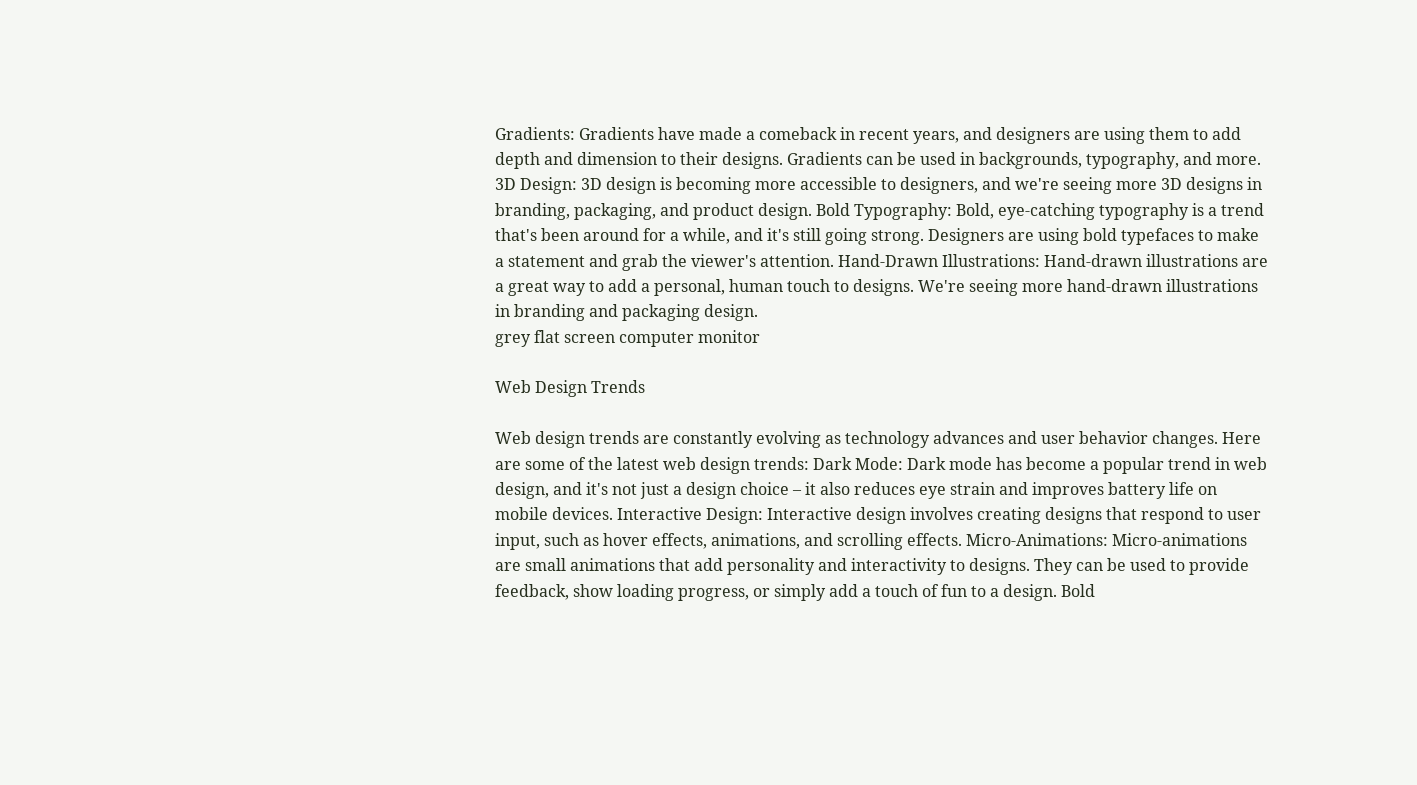Gradients: Gradients have made a comeback in recent years, and designers are using them to add depth and dimension to their designs. Gradients can be used in backgrounds, typography, and more. 3D Design: 3D design is becoming more accessible to designers, and we're seeing more 3D designs in branding, packaging, and product design. Bold Typography: Bold, eye-catching typography is a trend that's been around for a while, and it's still going strong. Designers are using bold typefaces to make a statement and grab the viewer's attention. Hand-Drawn Illustrations: Hand-drawn illustrations are a great way to add a personal, human touch to designs. We're seeing more hand-drawn illustrations in branding and packaging design.
grey flat screen computer monitor

Web Design Trends

Web design trends are constantly evolving as technology advances and user behavior changes. Here are some of the latest web design trends: Dark Mode: Dark mode has become a popular trend in web design, and it's not just a design choice – it also reduces eye strain and improves battery life on mobile devices. Interactive Design: Interactive design involves creating designs that respond to user input, such as hover effects, animations, and scrolling effects. Micro-Animations: Micro-animations are small animations that add personality and interactivity to designs. They can be used to provide feedback, show loading progress, or simply add a touch of fun to a design. Bold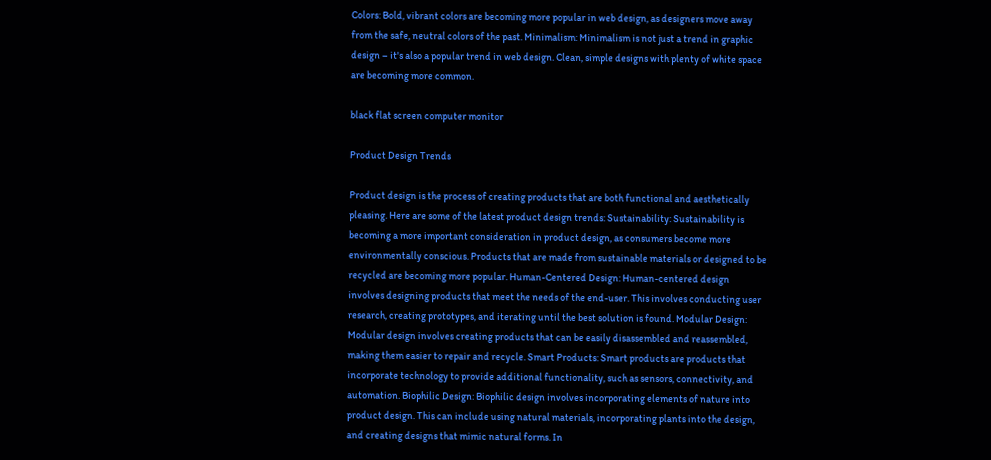Colors: Bold, vibrant colors are becoming more popular in web design, as designers move away from the safe, neutral colors of the past. Minimalism: Minimalism is not just a trend in graphic design – it's also a popular trend in web design. Clean, simple designs with plenty of white space are becoming more common.

black flat screen computer monitor

Product Design Trends

Product design is the process of creating products that are both functional and aesthetically pleasing. Here are some of the latest product design trends: Sustainability: Sustainability is becoming a more important consideration in product design, as consumers become more environmentally conscious. Products that are made from sustainable materials or designed to be recycled are becoming more popular. Human-Centered Design: Human-centered design involves designing products that meet the needs of the end-user. This involves conducting user research, creating prototypes, and iterating until the best solution is found. Modular Design: Modular design involves creating products that can be easily disassembled and reassembled, making them easier to repair and recycle. Smart Products: Smart products are products that incorporate technology to provide additional functionality, such as sensors, connectivity, and automation. Biophilic Design: Biophilic design involves incorporating elements of nature into product design. This can include using natural materials, incorporating plants into the design, and creating designs that mimic natural forms. In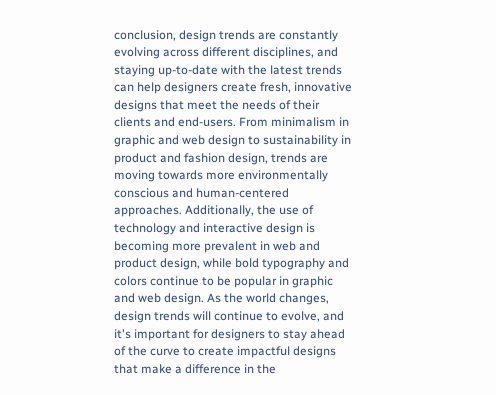conclusion, design trends are constantly evolving across different disciplines, and staying up-to-date with the latest trends can help designers create fresh, innovative designs that meet the needs of their clients and end-users. From minimalism in graphic and web design to sustainability in product and fashion design, trends are moving towards more environmentally conscious and human-centered approaches. Additionally, the use of technology and interactive design is becoming more prevalent in web and product design, while bold typography and colors continue to be popular in graphic and web design. As the world changes, design trends will continue to evolve, and it's important for designers to stay ahead of the curve to create impactful designs that make a difference in the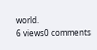world.
6 views0 comments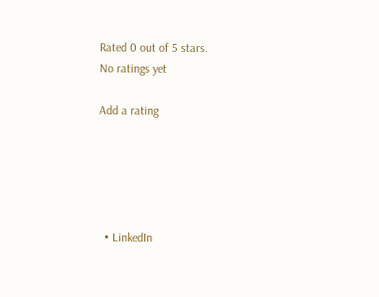Rated 0 out of 5 stars.
No ratings yet

Add a rating





  • LinkedIn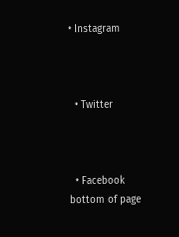• Instagram



  • Twitter



  • Facebook
bottom of page